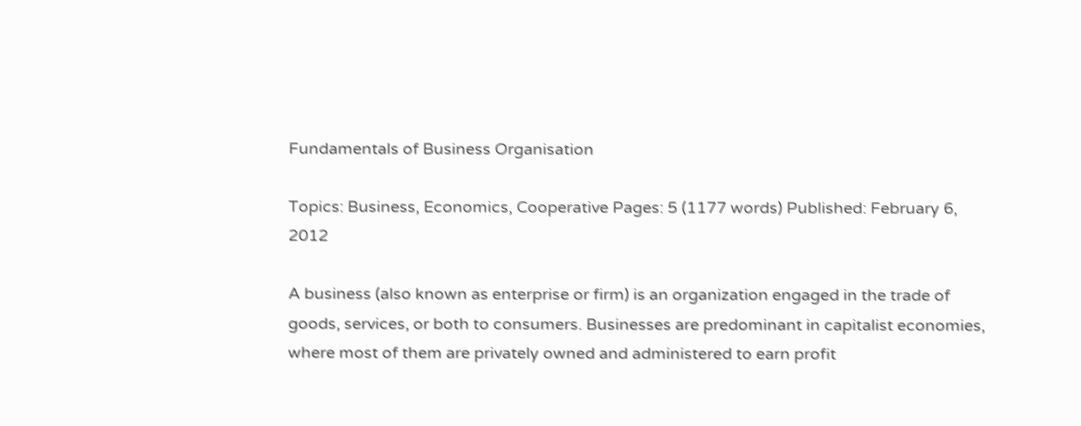Fundamentals of Business Organisation

Topics: Business, Economics, Cooperative Pages: 5 (1177 words) Published: February 6, 2012

A business (also known as enterprise or firm) is an organization engaged in the trade of goods, services, or both to consumers. Businesses are predominant in capitalist economies, where most of them are privately owned and administered to earn profit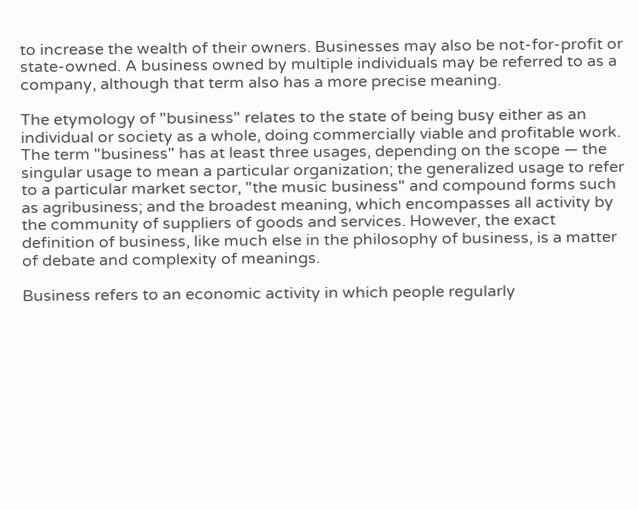to increase the wealth of their owners. Businesses may also be not-for-profit or state-owned. A business owned by multiple individuals may be referred to as a company, although that term also has a more precise meaning.

The etymology of "business" relates to the state of being busy either as an individual or society as a whole, doing commercially viable and profitable work. The term "business" has at least three usages, depending on the scope — the singular usage to mean a particular organization; the generalized usage to refer to a particular market sector, "the music business" and compound forms such as agribusiness; and the broadest meaning, which encompasses all activity by the community of suppliers of goods and services. However, the exact definition of business, like much else in the philosophy of business, is a matter of debate and complexity of meanings.

Business refers to an economic activity in which people regularly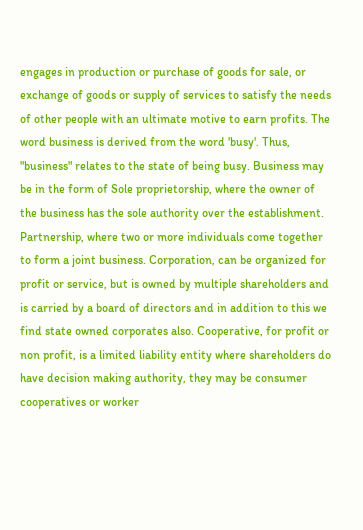engages in production or purchase of goods for sale, or exchange of goods or supply of services to satisfy the needs of other people with an ultimate motive to earn profits. The word business is derived from the word 'busy'. Thus, "business" relates to the state of being busy. Business may be in the form of Sole proprietorship, where the owner of the business has the sole authority over the establishment. Partnership, where two or more individuals come together to form a joint business. Corporation, can be organized for profit or service, but is owned by multiple shareholders and is carried by a board of directors and in addition to this we find state owned corporates also. Cooperative, for profit or non profit, is a limited liability entity where shareholders do have decision making authority, they may be consumer cooperatives or worker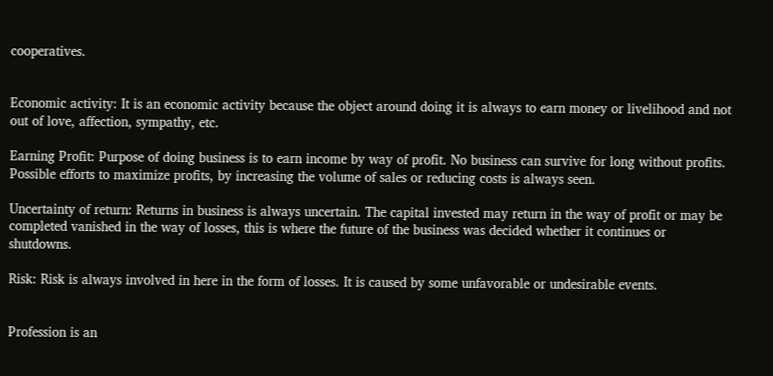cooperatives.


Economic activity: It is an economic activity because the object around doing it is always to earn money or livelihood and not out of love, affection, sympathy, etc.

Earning Profit: Purpose of doing business is to earn income by way of profit. No business can survive for long without profits. Possible efforts to maximize profits, by increasing the volume of sales or reducing costs is always seen.

Uncertainty of return: Returns in business is always uncertain. The capital invested may return in the way of profit or may be completed vanished in the way of losses, this is where the future of the business was decided whether it continues or shutdowns.

Risk: Risk is always involved in here in the form of losses. It is caused by some unfavorable or undesirable events.


Profession is an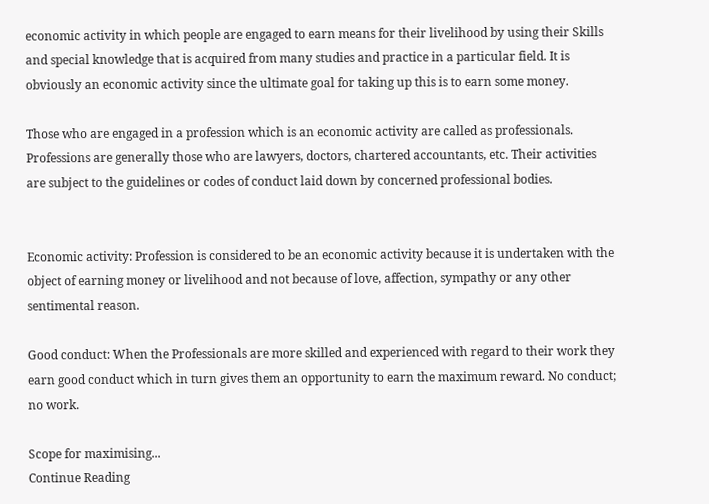economic activity in which people are engaged to earn means for their livelihood by using their Skills and special knowledge that is acquired from many studies and practice in a particular field. It is obviously an economic activity since the ultimate goal for taking up this is to earn some money.

Those who are engaged in a profession which is an economic activity are called as professionals. Professions are generally those who are lawyers, doctors, chartered accountants, etc. Their activities are subject to the guidelines or codes of conduct laid down by concerned professional bodies.


Economic activity: Profession is considered to be an economic activity because it is undertaken with the object of earning money or livelihood and not because of love, affection, sympathy or any other sentimental reason.

Good conduct: When the Professionals are more skilled and experienced with regard to their work they earn good conduct which in turn gives them an opportunity to earn the maximum reward. No conduct; no work.

Scope for maximising...
Continue Reading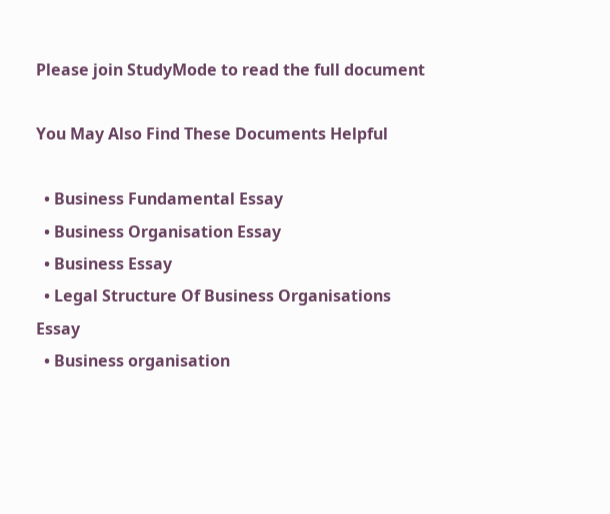Please join StudyMode to read the full document

You May Also Find These Documents Helpful

  • Business Fundamental Essay
  • Business Organisation Essay
  • Business Essay
  • Legal Structure Of Business Organisations Essay
  • Business organisation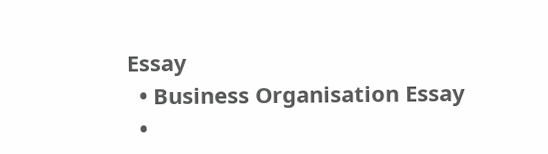Essay
  • Business Organisation Essay
  •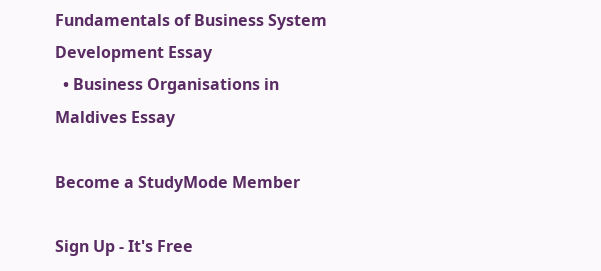Fundamentals of Business System Development Essay
  • Business Organisations in Maldives Essay

Become a StudyMode Member

Sign Up - It's Free